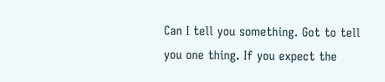Can I tell you something. Got to tell you one thing. If you expect the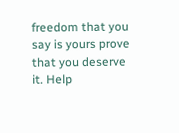freedom that you say is yours prove that you deserve it. Help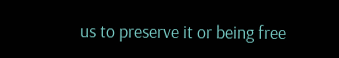us to preserve it or being free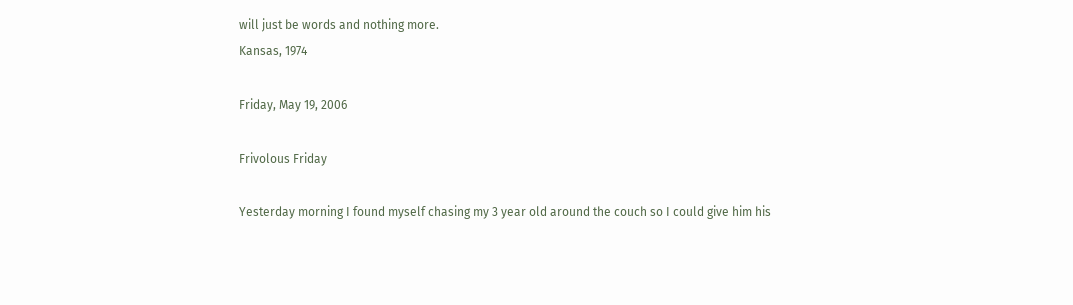will just be words and nothing more.
Kansas, 1974

Friday, May 19, 2006

Frivolous Friday

Yesterday morning I found myself chasing my 3 year old around the couch so I could give him his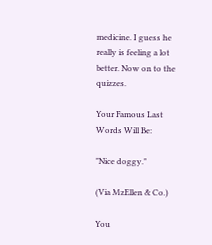medicine. I guess he really is feeling a lot better. Now on to the quizzes.

Your Famous Last Words Will Be:

"Nice doggy."

(Via MzEllen & Co.)

You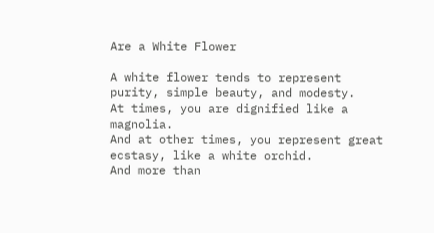Are a White Flower

A white flower tends to represent purity, simple beauty, and modesty.
At times, you are dignified like a magnolia.
And at other times, you represent great ecstasy, like a white orchid.
And more than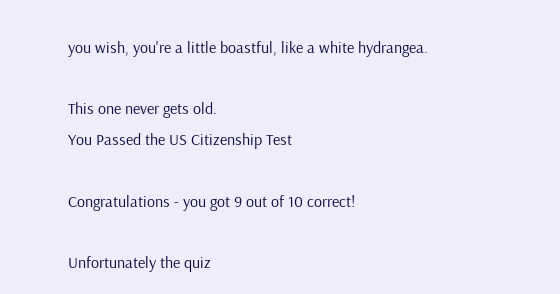you wish, you're a little boastful, like a white hydrangea.

This one never gets old.
You Passed the US Citizenship Test

Congratulations - you got 9 out of 10 correct!

Unfortunately the quiz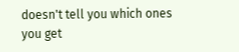doesn't tell you which ones you get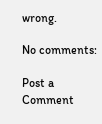wrong.

No comments:

Post a Comment